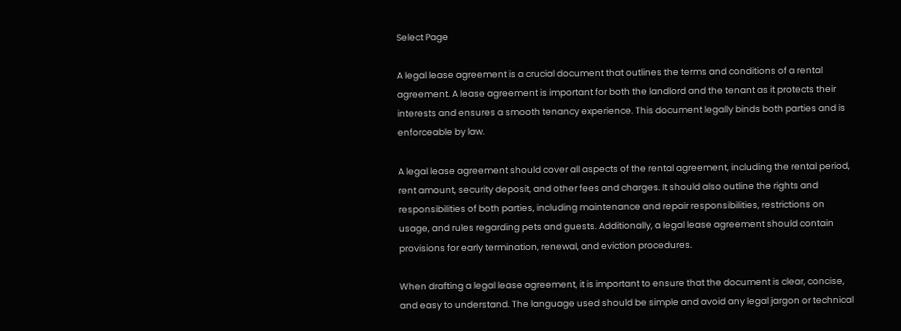Select Page

A legal lease agreement is a crucial document that outlines the terms and conditions of a rental agreement. A lease agreement is important for both the landlord and the tenant as it protects their interests and ensures a smooth tenancy experience. This document legally binds both parties and is enforceable by law.

A legal lease agreement should cover all aspects of the rental agreement, including the rental period, rent amount, security deposit, and other fees and charges. It should also outline the rights and responsibilities of both parties, including maintenance and repair responsibilities, restrictions on usage, and rules regarding pets and guests. Additionally, a legal lease agreement should contain provisions for early termination, renewal, and eviction procedures.

When drafting a legal lease agreement, it is important to ensure that the document is clear, concise, and easy to understand. The language used should be simple and avoid any legal jargon or technical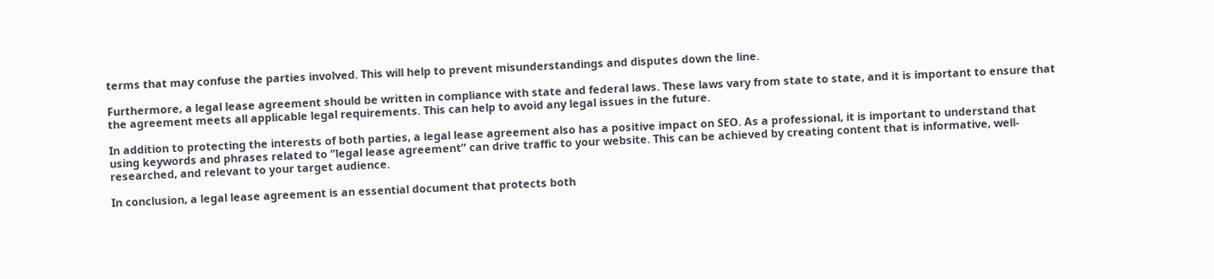terms that may confuse the parties involved. This will help to prevent misunderstandings and disputes down the line.

Furthermore, a legal lease agreement should be written in compliance with state and federal laws. These laws vary from state to state, and it is important to ensure that the agreement meets all applicable legal requirements. This can help to avoid any legal issues in the future.

In addition to protecting the interests of both parties, a legal lease agreement also has a positive impact on SEO. As a professional, it is important to understand that using keywords and phrases related to “legal lease agreement” can drive traffic to your website. This can be achieved by creating content that is informative, well-researched, and relevant to your target audience.

In conclusion, a legal lease agreement is an essential document that protects both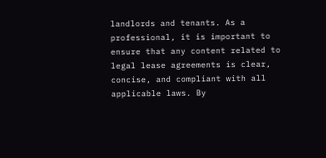landlords and tenants. As a professional, it is important to ensure that any content related to legal lease agreements is clear, concise, and compliant with all applicable laws. By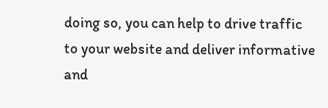doing so, you can help to drive traffic to your website and deliver informative and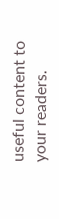useful content to your readers.